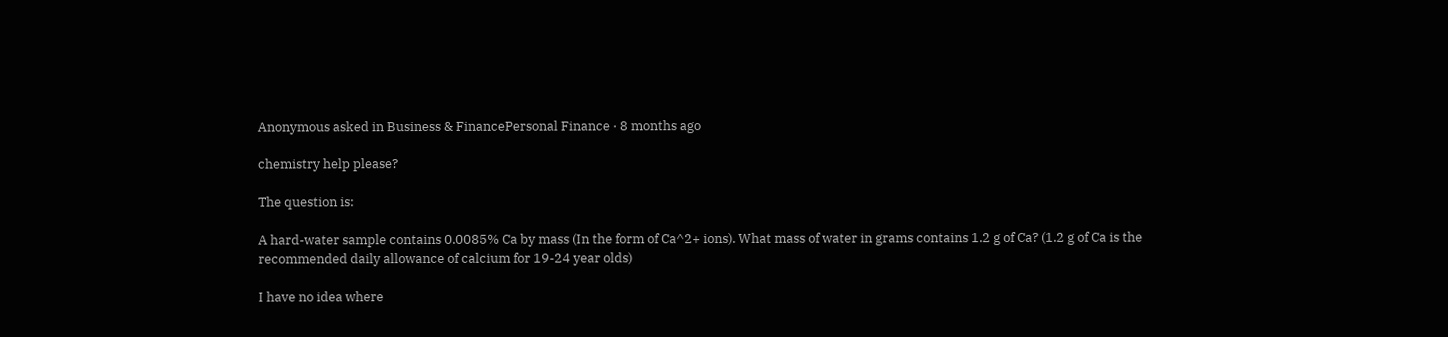Anonymous asked in Business & FinancePersonal Finance · 8 months ago

chemistry help please?

The question is:

A hard-water sample contains 0.0085% Ca by mass (In the form of Ca^2+ ions). What mass of water in grams contains 1.2 g of Ca? (1.2 g of Ca is the recommended daily allowance of calcium for 19-24 year olds)

I have no idea where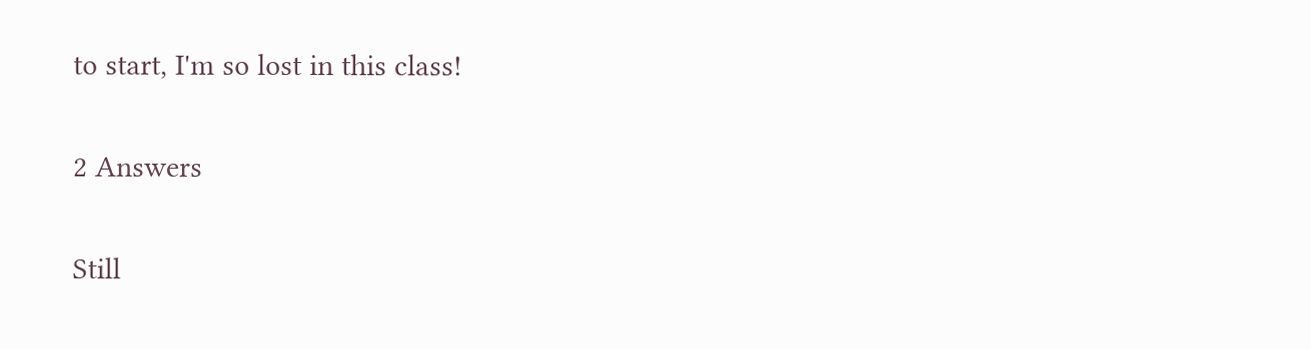to start, I'm so lost in this class!

2 Answers

Still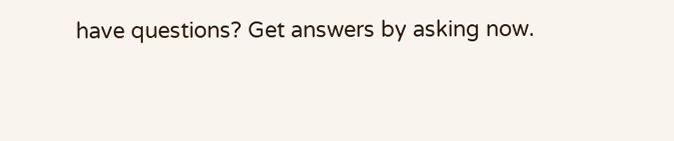have questions? Get answers by asking now.